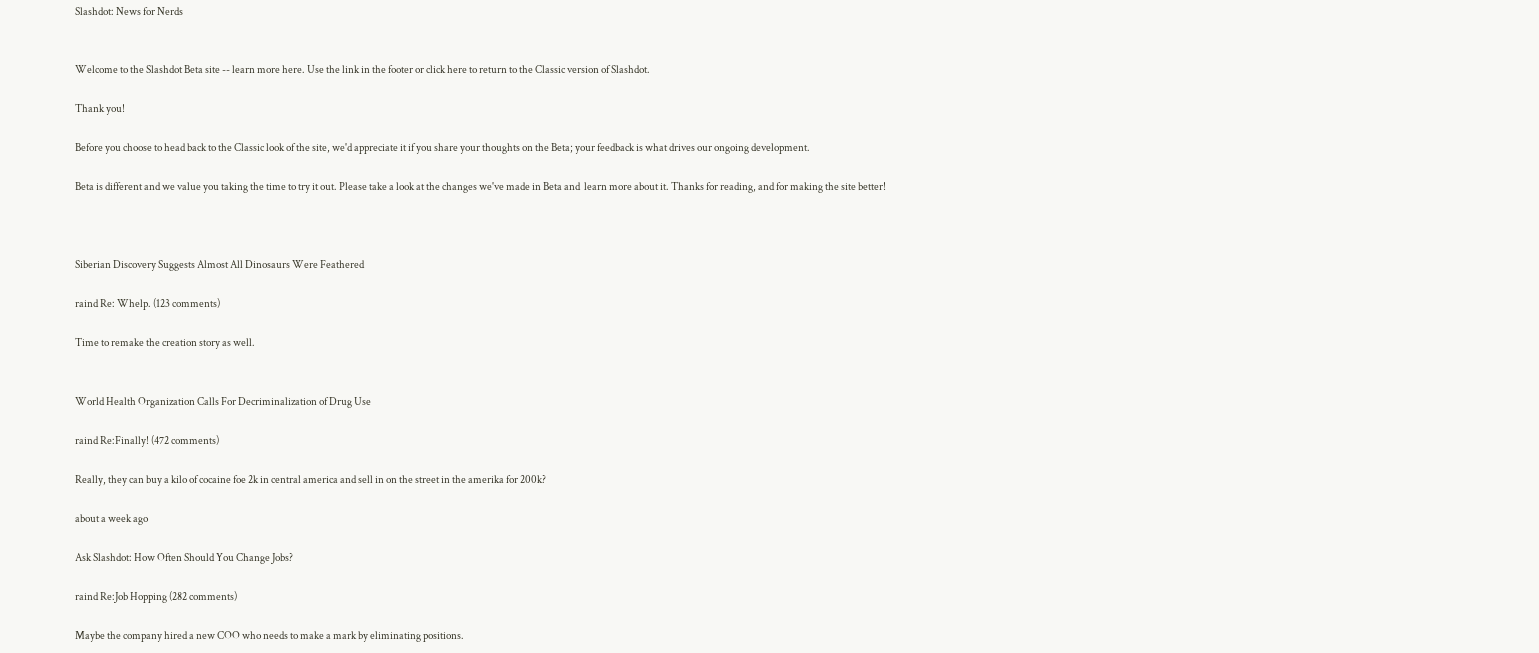Slashdot: News for Nerds


Welcome to the Slashdot Beta site -- learn more here. Use the link in the footer or click here to return to the Classic version of Slashdot.

Thank you!

Before you choose to head back to the Classic look of the site, we'd appreciate it if you share your thoughts on the Beta; your feedback is what drives our ongoing development.

Beta is different and we value you taking the time to try it out. Please take a look at the changes we've made in Beta and  learn more about it. Thanks for reading, and for making the site better!



Siberian Discovery Suggests Almost All Dinosaurs Were Feathered

raind Re: Whelp. (123 comments)

Time to remake the creation story as well.


World Health Organization Calls For Decriminalization of Drug Use

raind Re:Finally! (472 comments)

Really, they can buy a kilo of cocaine foe 2k in central america and sell in on the street in the amerika for 200k?

about a week ago

Ask Slashdot: How Often Should You Change Jobs?

raind Re:Job Hopping (282 comments)

Maybe the company hired a new COO who needs to make a mark by eliminating positions.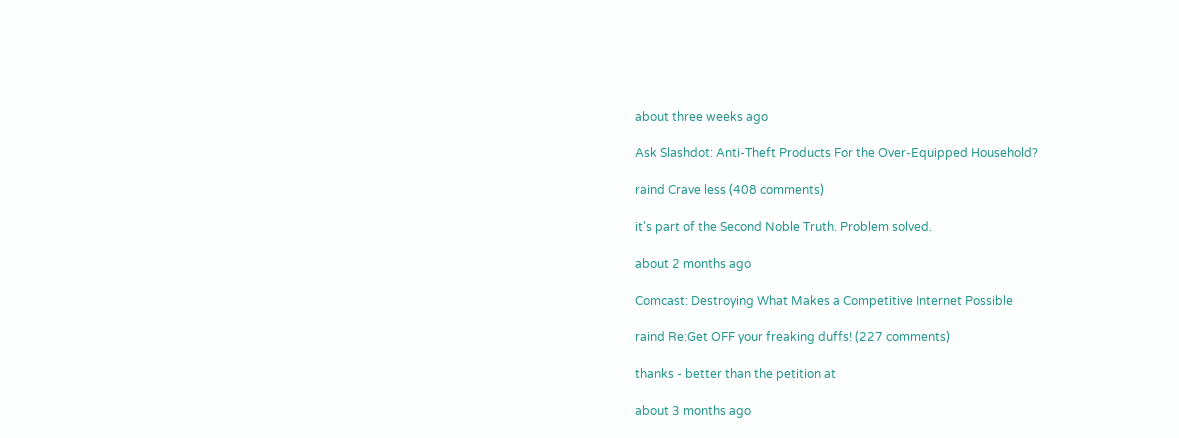about three weeks ago

Ask Slashdot: Anti-Theft Products For the Over-Equipped Household?

raind Crave less (408 comments)

it's part of the Second Noble Truth. Problem solved.

about 2 months ago

Comcast: Destroying What Makes a Competitive Internet Possible

raind Re:Get OFF your freaking duffs! (227 comments)

thanks - better than the petition at

about 3 months ago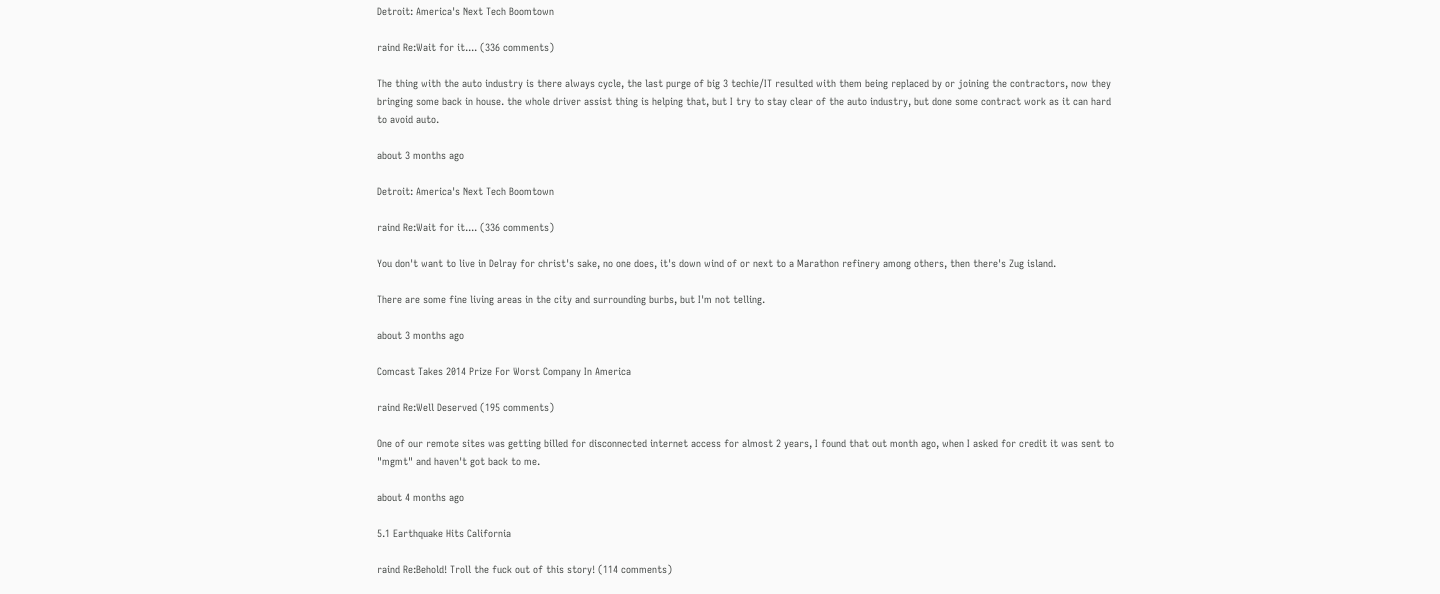Detroit: America's Next Tech Boomtown

raind Re:Wait for it.... (336 comments)

The thing with the auto industry is there always cycle, the last purge of big 3 techie/IT resulted with them being replaced by or joining the contractors, now they bringing some back in house. the whole driver assist thing is helping that, but I try to stay clear of the auto industry, but done some contract work as it can hard to avoid auto.

about 3 months ago

Detroit: America's Next Tech Boomtown

raind Re:Wait for it.... (336 comments)

You don't want to live in Delray for christ's sake, no one does, it's down wind of or next to a Marathon refinery among others, then there's Zug island.

There are some fine living areas in the city and surrounding burbs, but I'm not telling.

about 3 months ago

Comcast Takes 2014 Prize For Worst Company In America

raind Re:Well Deserved (195 comments)

One of our remote sites was getting billed for disconnected internet access for almost 2 years, I found that out month ago, when I asked for credit it was sent to "mgmt" and haven't got back to me.

about 4 months ago

5.1 Earthquake Hits California

raind Re:Behold! Troll the fuck out of this story! (114 comments)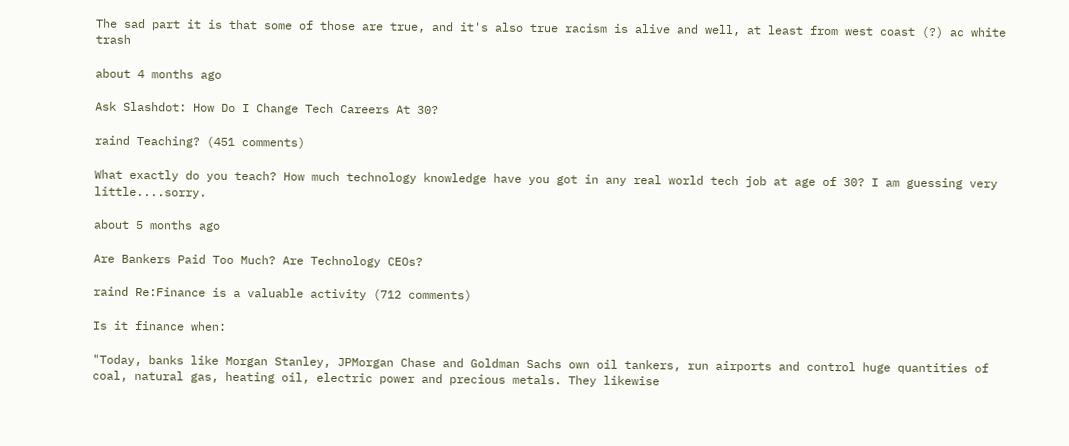The sad part it is that some of those are true, and it's also true racism is alive and well, at least from west coast (?) ac white trash

about 4 months ago

Ask Slashdot: How Do I Change Tech Careers At 30?

raind Teaching? (451 comments)

What exactly do you teach? How much technology knowledge have you got in any real world tech job at age of 30? I am guessing very little....sorry.

about 5 months ago

Are Bankers Paid Too Much? Are Technology CEOs?

raind Re:Finance is a valuable activity (712 comments)

Is it finance when:

"Today, banks like Morgan Stanley, JPMorgan Chase and Goldman Sachs own oil tankers, run airports and control huge quantities of coal, natural gas, heating oil, electric power and precious metals. They likewise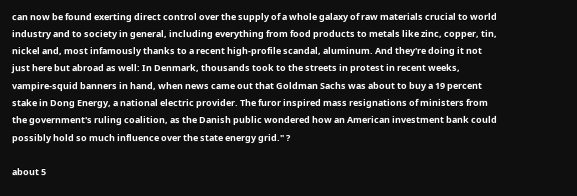can now be found exerting direct control over the supply of a whole galaxy of raw materials crucial to world industry and to society in general, including everything from food products to metals like zinc, copper, tin, nickel and, most infamously thanks to a recent high-profile scandal, aluminum. And they're doing it not just here but abroad as well: In Denmark, thousands took to the streets in protest in recent weeks, vampire-squid banners in hand, when news came out that Goldman Sachs was about to buy a 19 percent stake in Dong Energy, a national electric provider. The furor inspired mass resignations of ministers from the government's ruling coalition, as the Danish public wondered how an American investment bank could possibly hold so much influence over the state energy grid." ?

about 5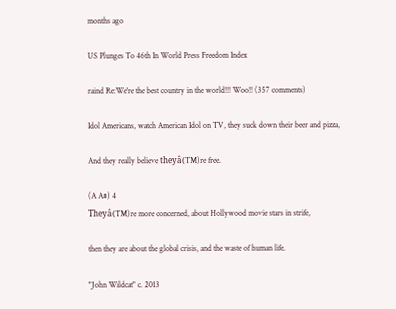months ago

US Plunges To 46th In World Press Freedom Index

raind Re:We're the best country in the world!!! Woo!! (357 comments)

Idol Americans, watch American Idol on TV, they suck down their beer and pizza,

And they really believe theyâ(TM)re free.

(A A#) 4
Theyâ(TM)re more concerned, about Hollywood movie stars in strife,

then they are about the global crisis, and the waste of human life.

"John Wildcat" c. 2013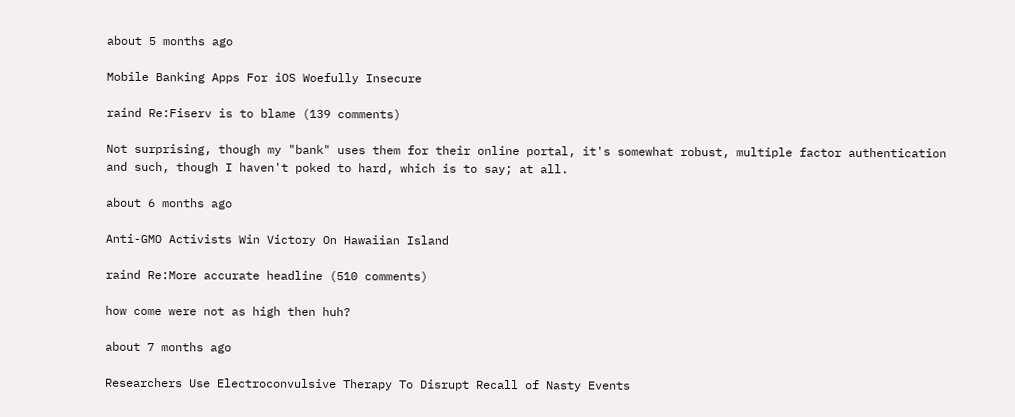about 5 months ago

Mobile Banking Apps For iOS Woefully Insecure

raind Re:Fiserv is to blame (139 comments)

Not surprising, though my "bank" uses them for their online portal, it's somewhat robust, multiple factor authentication and such, though I haven't poked to hard, which is to say; at all.

about 6 months ago

Anti-GMO Activists Win Victory On Hawaiian Island

raind Re:More accurate headline (510 comments)

how come were not as high then huh?

about 7 months ago

Researchers Use Electroconvulsive Therapy To Disrupt Recall of Nasty Events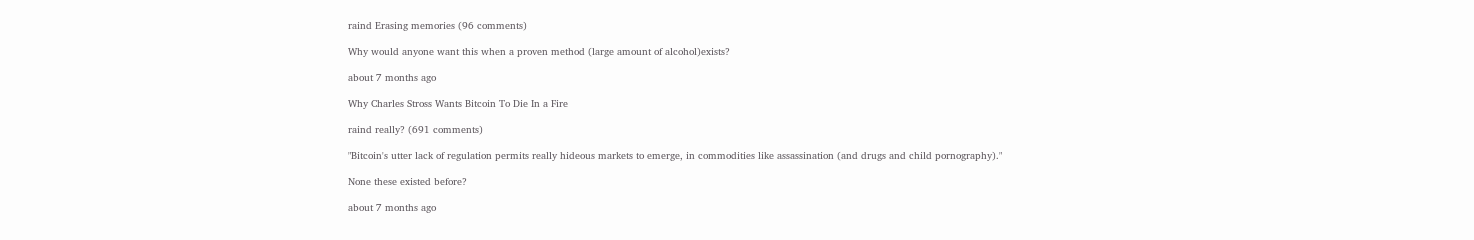raind Erasing memories (96 comments)

Why would anyone want this when a proven method (large amount of alcohol)exists?

about 7 months ago

Why Charles Stross Wants Bitcoin To Die In a Fire

raind really? (691 comments)

"Bitcoin's utter lack of regulation permits really hideous markets to emerge, in commodities like assassination (and drugs and child pornography)."

None these existed before?

about 7 months ago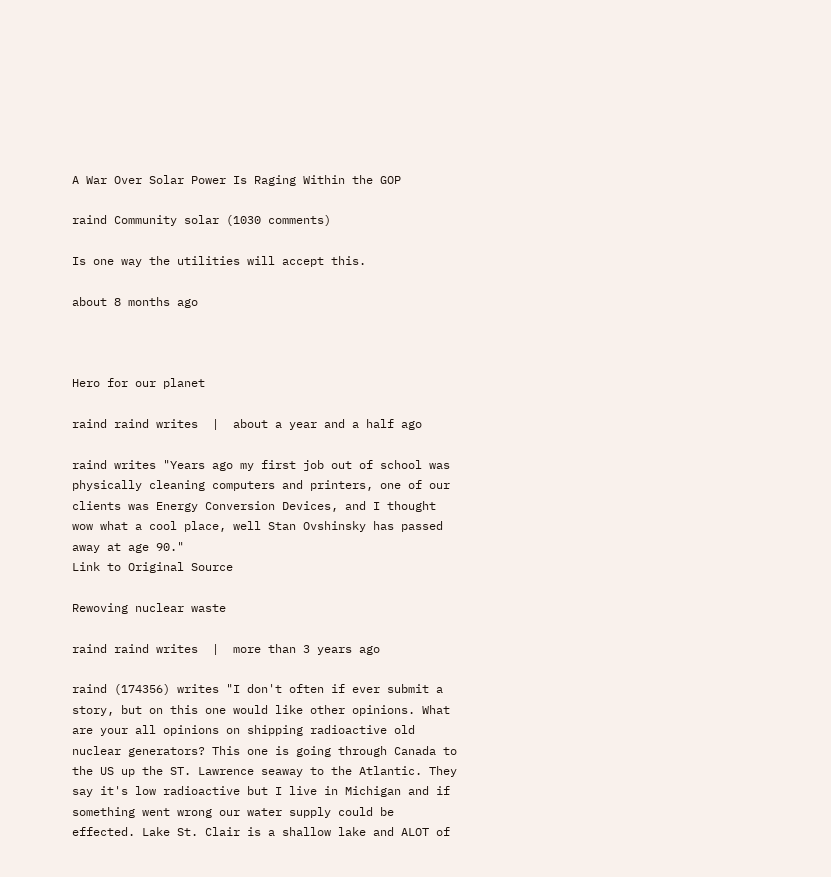A War Over Solar Power Is Raging Within the GOP

raind Community solar (1030 comments)

Is one way the utilities will accept this.

about 8 months ago



Hero for our planet

raind raind writes  |  about a year and a half ago

raind writes "Years ago my first job out of school was physically cleaning computers and printers, one of our clients was Energy Conversion Devices, and I thought wow what a cool place, well Stan Ovshinsky has passed away at age 90."
Link to Original Source

Rewoving nuclear waste

raind raind writes  |  more than 3 years ago

raind (174356) writes "I don't often if ever submit a story, but on this one would like other opinions. What are your all opinions on shipping radioactive old nuclear generators? This one is going through Canada to the US up the ST. Lawrence seaway to the Atlantic. They say it's low radioactive but I live in Michigan and if something went wrong our water supply could be effected. Lake St. Clair is a shallow lake and ALOT of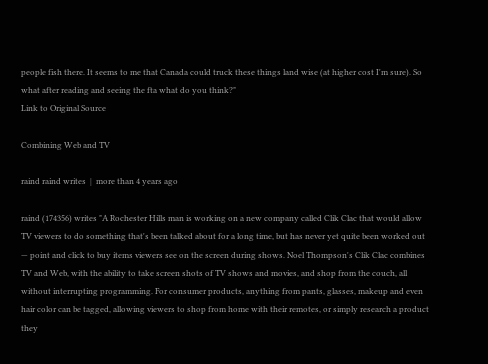people fish there. It seems to me that Canada could truck these things land wise (at higher cost I'm sure). So what after reading and seeing the fta what do you think?"
Link to Original Source

Combining Web and TV

raind raind writes  |  more than 4 years ago

raind (174356) writes "A Rochester Hills man is working on a new company called Clik Clac that would allow TV viewers to do something that's been talked about for a long time, but has never yet quite been worked out — point and click to buy items viewers see on the screen during shows. Noel Thompson's Clik Clac combines TV and Web, with the ability to take screen shots of TV shows and movies, and shop from the couch, all without interrupting programming. For consumer products, anything from pants, glasses, makeup and even hair color can be tagged, allowing viewers to shop from home with their remotes, or simply research a product they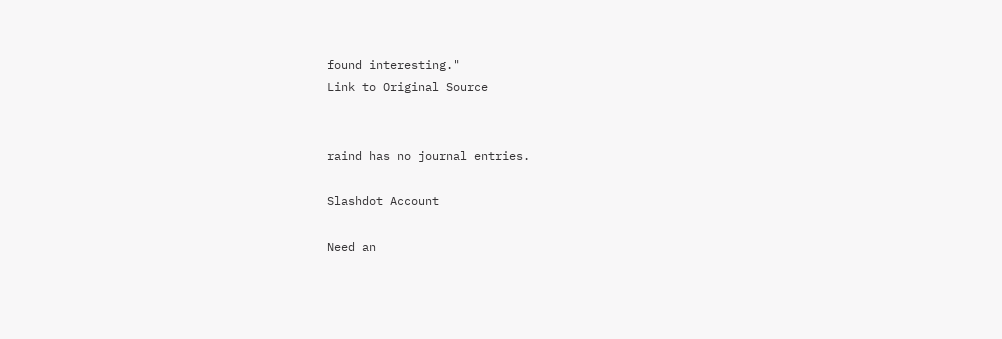found interesting."
Link to Original Source


raind has no journal entries.

Slashdot Account

Need an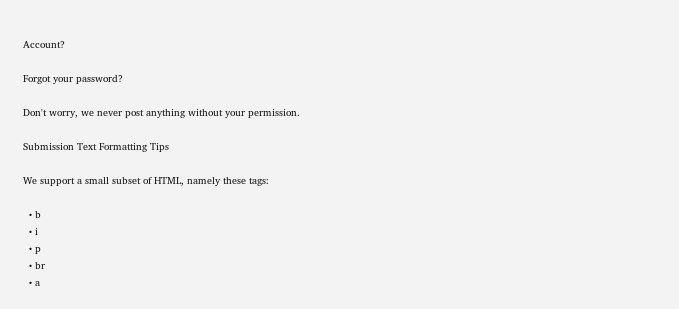Account?

Forgot your password?

Don't worry, we never post anything without your permission.

Submission Text Formatting Tips

We support a small subset of HTML, namely these tags:

  • b
  • i
  • p
  • br
  • a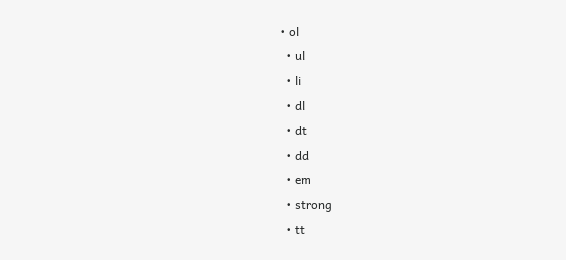• ol
  • ul
  • li
  • dl
  • dt
  • dd
  • em
  • strong
  • tt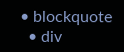• blockquote
  • div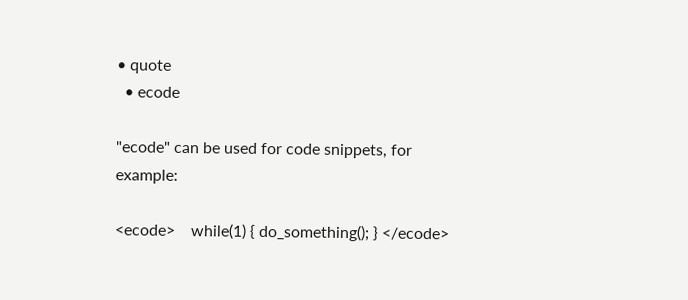• quote
  • ecode

"ecode" can be used for code snippets, for example:

<ecode>    while(1) { do_something(); } </ecode>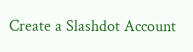Create a Slashdot Account